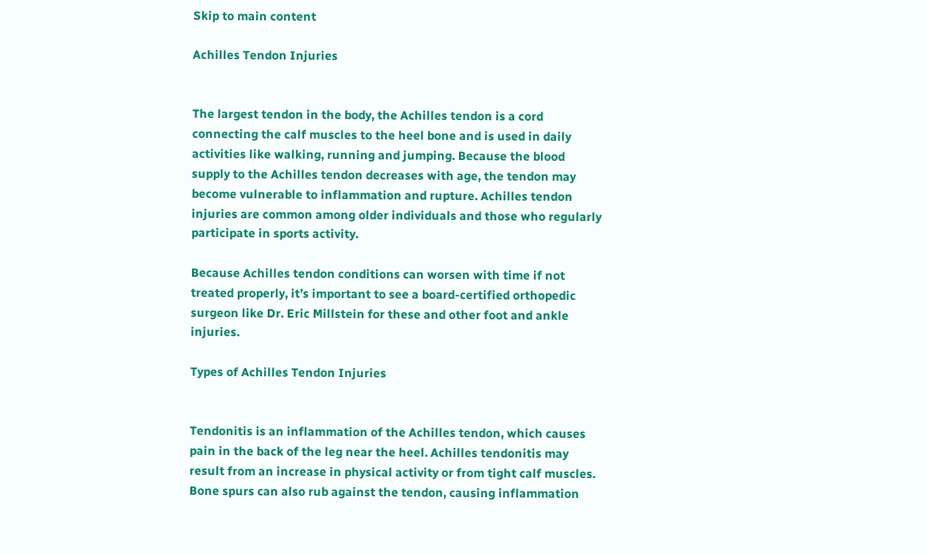Skip to main content

Achilles Tendon Injuries


The largest tendon in the body, the Achilles tendon is a cord connecting the calf muscles to the heel bone and is used in daily activities like walking, running and jumping. Because the blood supply to the Achilles tendon decreases with age, the tendon may become vulnerable to inflammation and rupture. Achilles tendon injuries are common among older individuals and those who regularly participate in sports activity.

Because Achilles tendon conditions can worsen with time if not treated properly, it’s important to see a board-certified orthopedic surgeon like Dr. Eric Millstein for these and other foot and ankle injuries.

Types of Achilles Tendon Injuries


Tendonitis is an inflammation of the Achilles tendon, which causes pain in the back of the leg near the heel. Achilles tendonitis may result from an increase in physical activity or from tight calf muscles. Bone spurs can also rub against the tendon, causing inflammation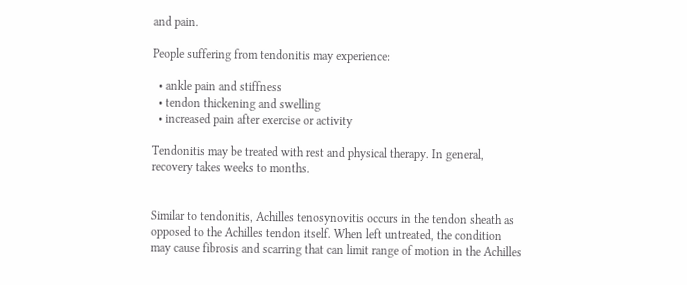and pain.

People suffering from tendonitis may experience:

  • ankle pain and stiffness
  • tendon thickening and swelling
  • increased pain after exercise or activity

Tendonitis may be treated with rest and physical therapy. In general, recovery takes weeks to months.


Similar to tendonitis, Achilles tenosynovitis occurs in the tendon sheath as opposed to the Achilles tendon itself. When left untreated, the condition may cause fibrosis and scarring that can limit range of motion in the Achilles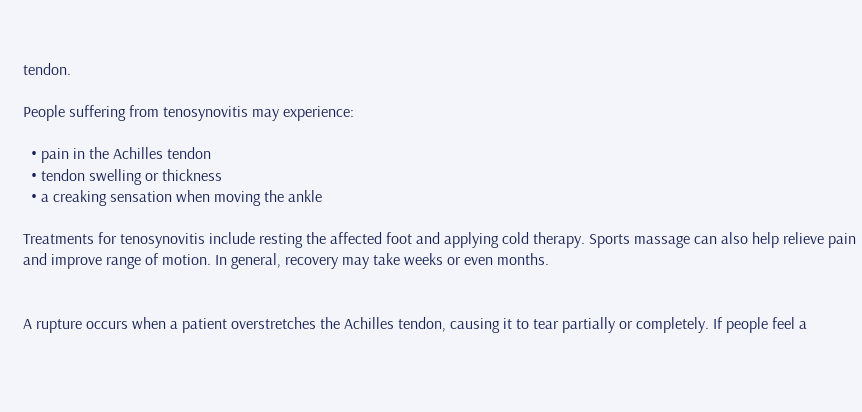tendon.

People suffering from tenosynovitis may experience:

  • pain in the Achilles tendon
  • tendon swelling or thickness
  • a creaking sensation when moving the ankle

Treatments for tenosynovitis include resting the affected foot and applying cold therapy. Sports massage can also help relieve pain and improve range of motion. In general, recovery may take weeks or even months.


A rupture occurs when a patient overstretches the Achilles tendon, causing it to tear partially or completely. If people feel a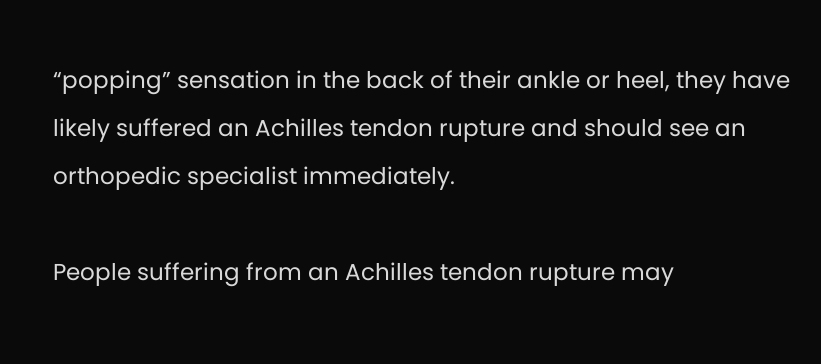“popping” sensation in the back of their ankle or heel, they have likely suffered an Achilles tendon rupture and should see an orthopedic specialist immediately.

People suffering from an Achilles tendon rupture may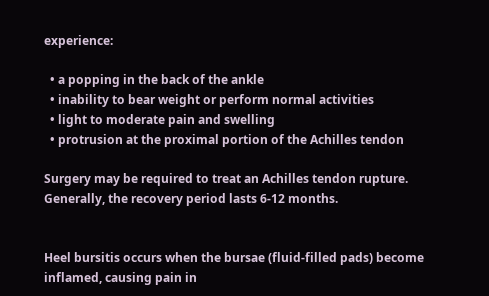experience:

  • a popping in the back of the ankle
  • inability to bear weight or perform normal activities
  • light to moderate pain and swelling
  • protrusion at the proximal portion of the Achilles tendon

Surgery may be required to treat an Achilles tendon rupture. Generally, the recovery period lasts 6-12 months.


Heel bursitis occurs when the bursae (fluid-filled pads) become inflamed, causing pain in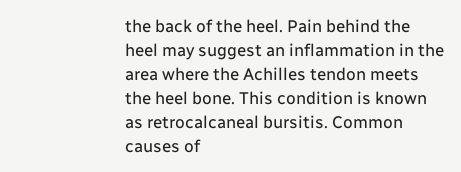the back of the heel. Pain behind the heel may suggest an inflammation in the area where the Achilles tendon meets the heel bone. This condition is known as retrocalcaneal bursitis. Common causes of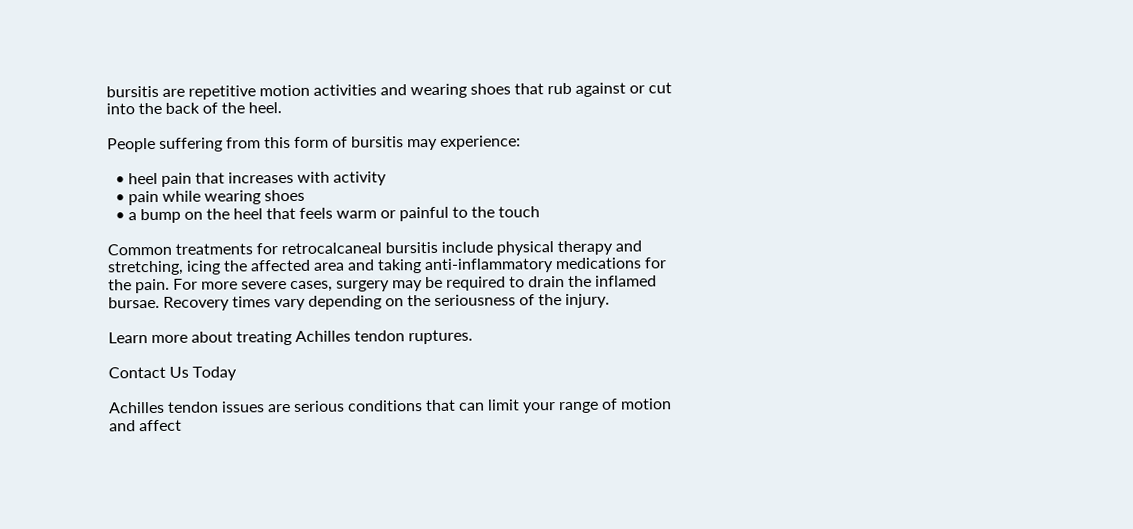bursitis are repetitive motion activities and wearing shoes that rub against or cut into the back of the heel.

People suffering from this form of bursitis may experience:

  • heel pain that increases with activity
  • pain while wearing shoes
  • a bump on the heel that feels warm or painful to the touch

Common treatments for retrocalcaneal bursitis include physical therapy and stretching, icing the affected area and taking anti-inflammatory medications for the pain. For more severe cases, surgery may be required to drain the inflamed bursae. Recovery times vary depending on the seriousness of the injury.

Learn more about treating Achilles tendon ruptures.

Contact Us Today

Achilles tendon issues are serious conditions that can limit your range of motion and affect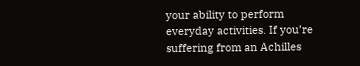your ability to perform everyday activities. If you’re suffering from an Achilles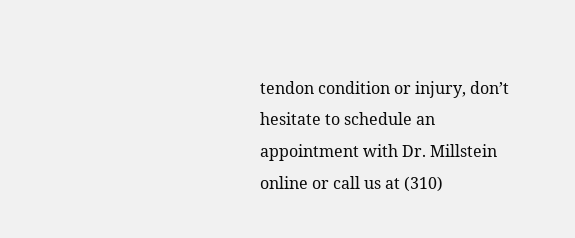tendon condition or injury, don’t hesitate to schedule an appointment with Dr. Millstein online or call us at (310)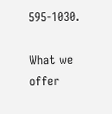595-1030.

What we offer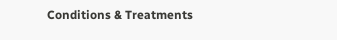Conditions & Treatments